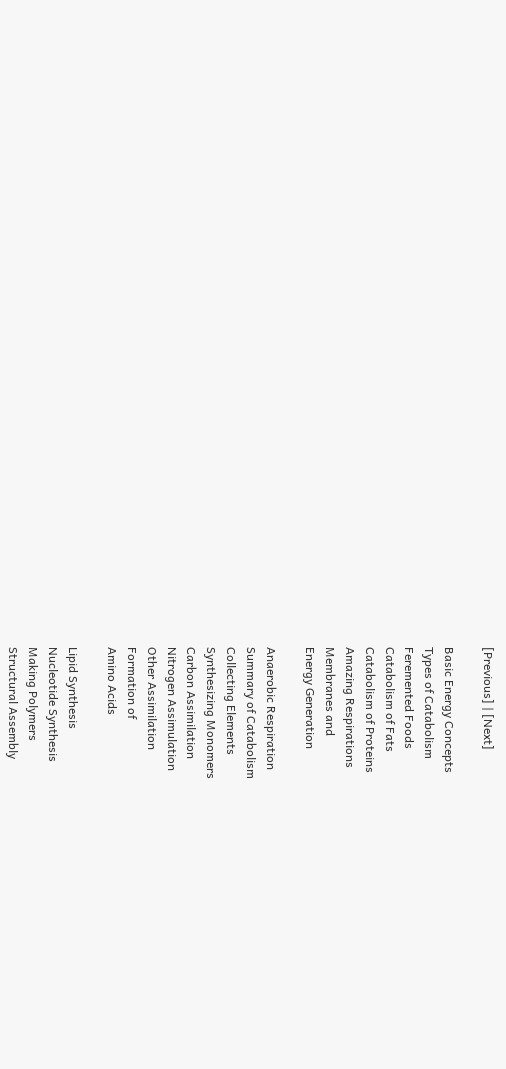[Previous] | [Next]

Basic Energy Concepts
Types of Catabolism
Feremented Foods
Catabolism of Fats
Catabolism of Proteins
Amazing Respirations
Membranes and
Energy Generation

Anaerobic Respiration
Summary of Catabolism
Collecting Elements
Synthesizing Monomers
Carbon Assimilation
Nitrogen Assimulation
Other Assimilation
Formation of
Amino Acids

Lipid Synthesis
Nucleotide Synthesis
Making Polymers
Structural Assembly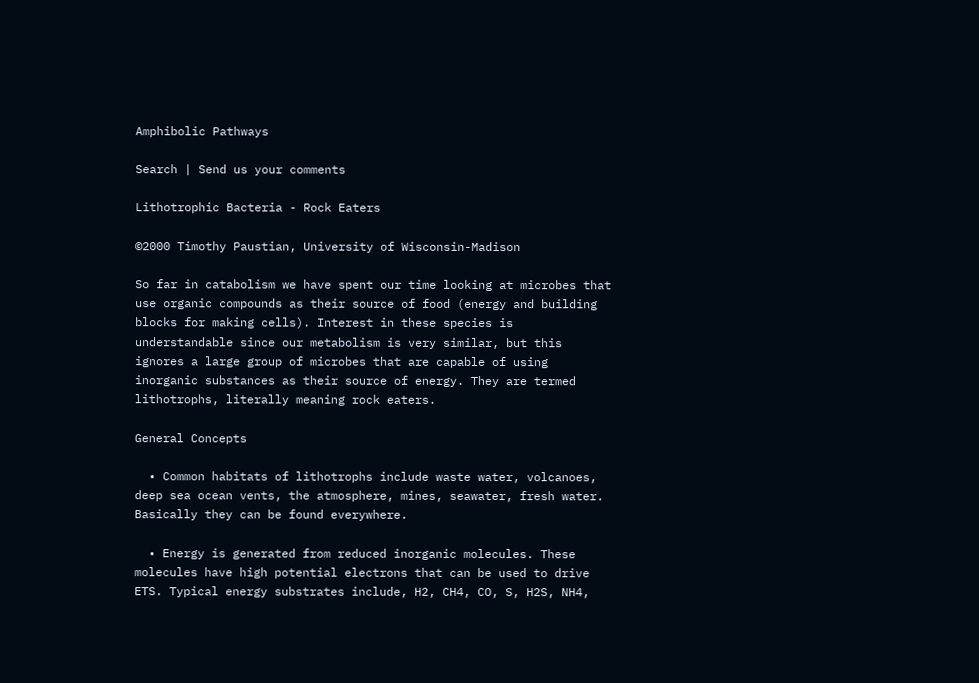Amphibolic Pathways

Search | Send us your comments

Lithotrophic Bacteria - Rock Eaters

©2000 Timothy Paustian, University of Wisconsin-Madison

So far in catabolism we have spent our time looking at microbes that use organic compounds as their source of food (energy and building blocks for making cells). Interest in these species is understandable since our metabolism is very similar, but this ignores a large group of microbes that are capable of using inorganic substances as their source of energy. They are termed lithotrophs, literally meaning rock eaters.

General Concepts

  • Common habitats of lithotrophs include waste water, volcanoes, deep sea ocean vents, the atmosphere, mines, seawater, fresh water. Basically they can be found everywhere.

  • Energy is generated from reduced inorganic molecules. These molecules have high potential electrons that can be used to drive ETS. Typical energy substrates include, H2, CH4, CO, S, H2S, NH4,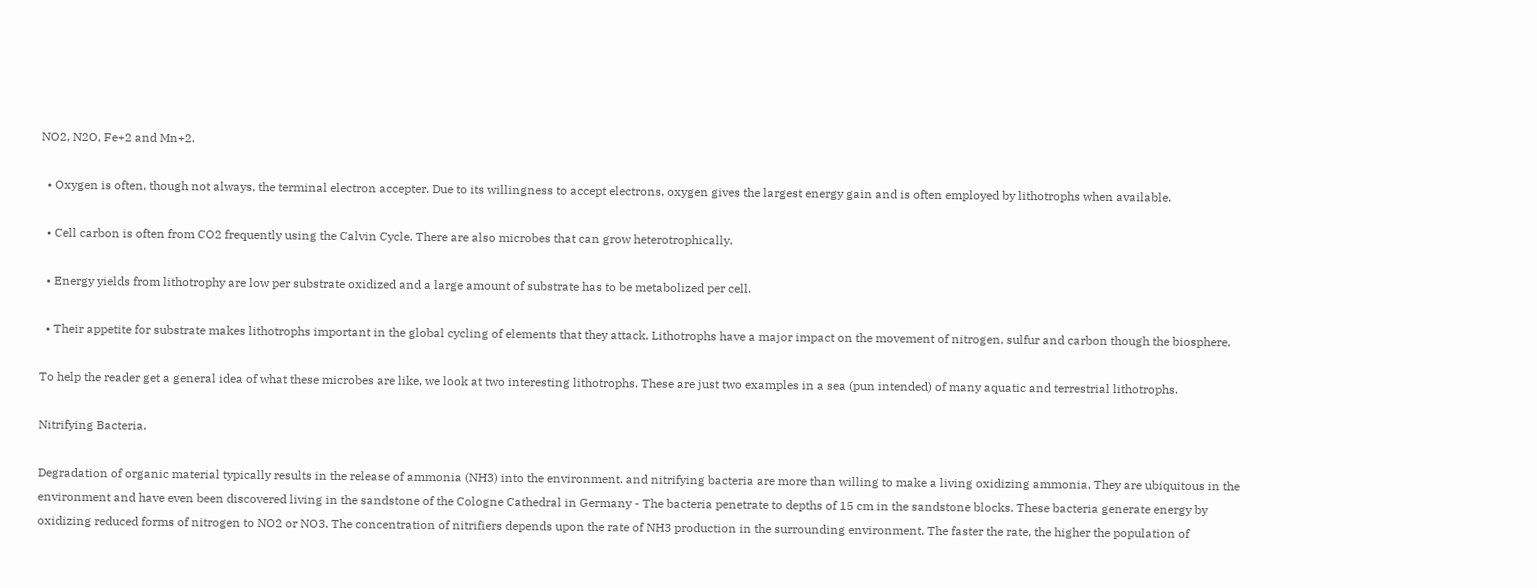NO2, N2O, Fe+2 and Mn+2.

  • Oxygen is often, though not always, the terminal electron accepter. Due to its willingness to accept electrons, oxygen gives the largest energy gain and is often employed by lithotrophs when available.

  • Cell carbon is often from CO2 frequently using the Calvin Cycle. There are also microbes that can grow heterotrophically.

  • Energy yields from lithotrophy are low per substrate oxidized and a large amount of substrate has to be metabolized per cell.

  • Their appetite for substrate makes lithotrophs important in the global cycling of elements that they attack. Lithotrophs have a major impact on the movement of nitrogen, sulfur and carbon though the biosphere.

To help the reader get a general idea of what these microbes are like, we look at two interesting lithotrophs. These are just two examples in a sea (pun intended) of many aquatic and terrestrial lithotrophs.

Nitrifying Bacteria.

Degradation of organic material typically results in the release of ammonia (NH3) into the environment. and nitrifying bacteria are more than willing to make a living oxidizing ammonia. They are ubiquitous in the environment and have even been discovered living in the sandstone of the Cologne Cathedral in Germany - The bacteria penetrate to depths of 15 cm in the sandstone blocks. These bacteria generate energy by oxidizing reduced forms of nitrogen to NO2 or NO3. The concentration of nitrifiers depends upon the rate of NH3 production in the surrounding environment. The faster the rate, the higher the population of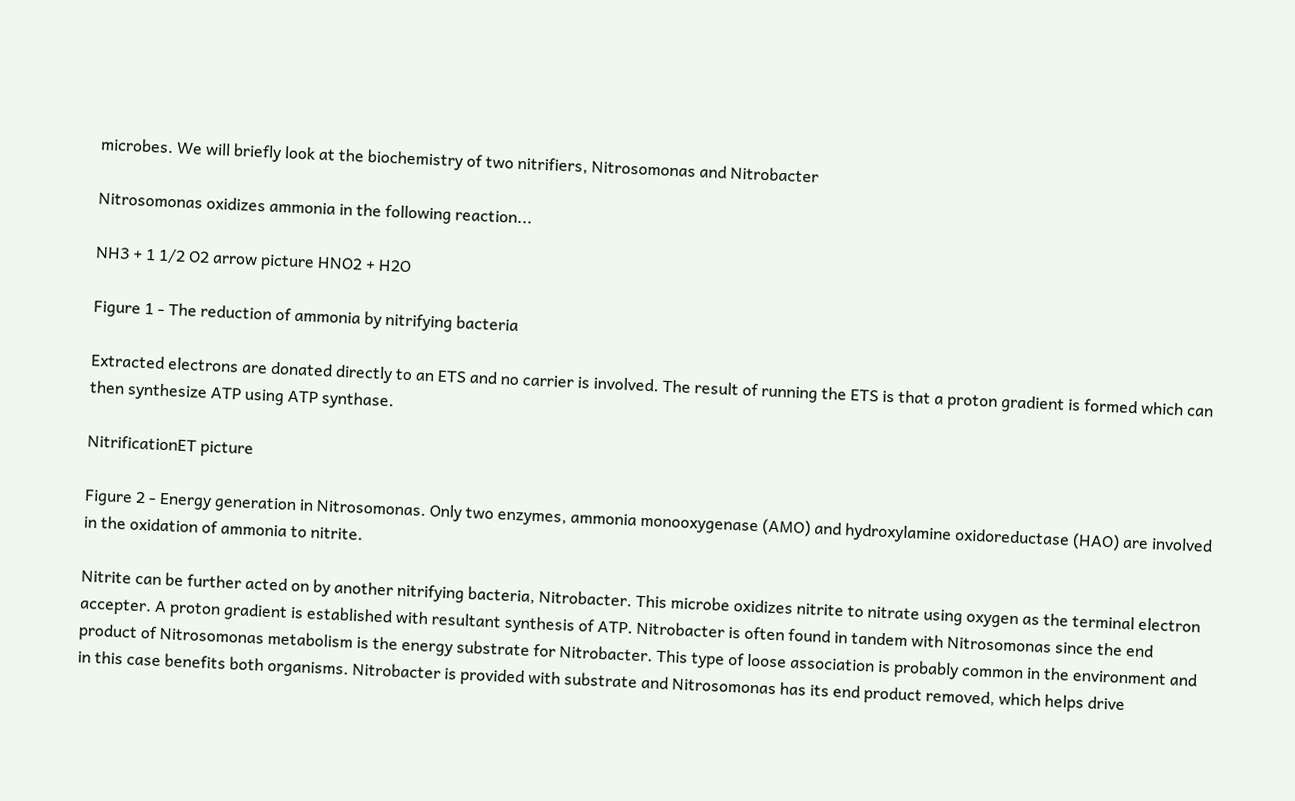microbes. We will briefly look at the biochemistry of two nitrifiers, Nitrosomonas and Nitrobacter

Nitrosomonas oxidizes ammonia in the following reaction...

NH3 + 1 1/2 O2 arrow picture HNO2 + H2O

Figure 1 - The reduction of ammonia by nitrifying bacteria

Extracted electrons are donated directly to an ETS and no carrier is involved. The result of running the ETS is that a proton gradient is formed which can then synthesize ATP using ATP synthase.

NitrificationET picture

Figure 2 - Energy generation in Nitrosomonas. Only two enzymes, ammonia monooxygenase (AMO) and hydroxylamine oxidoreductase (HAO) are involved in the oxidation of ammonia to nitrite.

Nitrite can be further acted on by another nitrifying bacteria, Nitrobacter. This microbe oxidizes nitrite to nitrate using oxygen as the terminal electron accepter. A proton gradient is established with resultant synthesis of ATP. Nitrobacter is often found in tandem with Nitrosomonas since the end product of Nitrosomonas metabolism is the energy substrate for Nitrobacter. This type of loose association is probably common in the environment and in this case benefits both organisms. Nitrobacter is provided with substrate and Nitrosomonas has its end product removed, which helps drive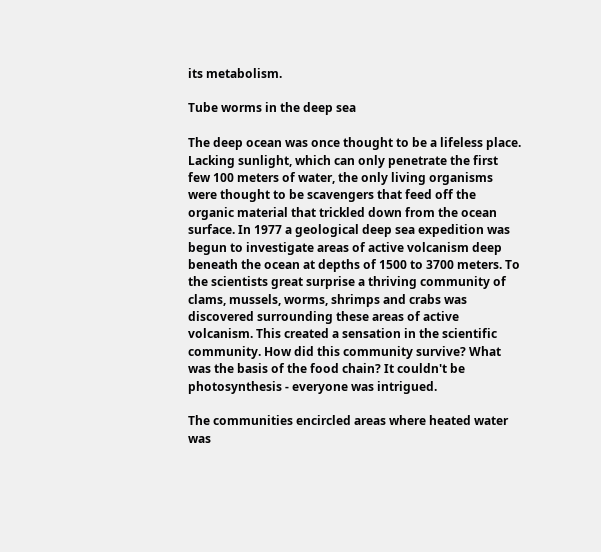its metabolism.

Tube worms in the deep sea

The deep ocean was once thought to be a lifeless place. Lacking sunlight, which can only penetrate the first few 100 meters of water, the only living organisms were thought to be scavengers that feed off the organic material that trickled down from the ocean surface. In 1977 a geological deep sea expedition was begun to investigate areas of active volcanism deep beneath the ocean at depths of 1500 to 3700 meters. To the scientists great surprise a thriving community of clams, mussels, worms, shrimps and crabs was discovered surrounding these areas of active volcanism. This created a sensation in the scientific community. How did this community survive? What was the basis of the food chain? It couldn't be photosynthesis - everyone was intrigued.

The communities encircled areas where heated water was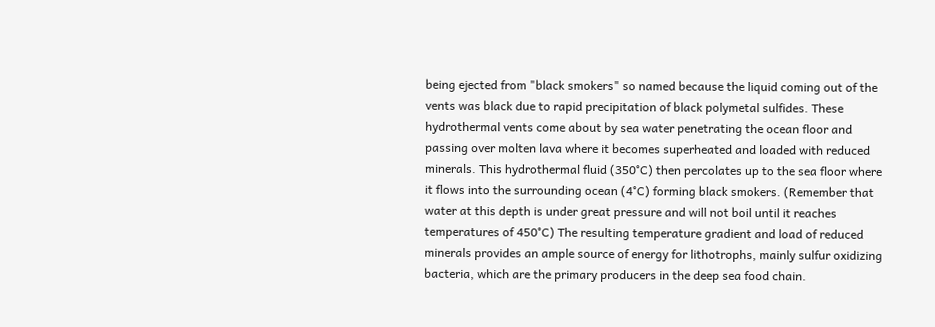being ejected from "black smokers" so named because the liquid coming out of the vents was black due to rapid precipitation of black polymetal sulfides. These hydrothermal vents come about by sea water penetrating the ocean floor and passing over molten lava where it becomes superheated and loaded with reduced minerals. This hydrothermal fluid (350°C) then percolates up to the sea floor where it flows into the surrounding ocean (4°C) forming black smokers. (Remember that water at this depth is under great pressure and will not boil until it reaches temperatures of 450°C) The resulting temperature gradient and load of reduced minerals provides an ample source of energy for lithotrophs, mainly sulfur oxidizing bacteria, which are the primary producers in the deep sea food chain.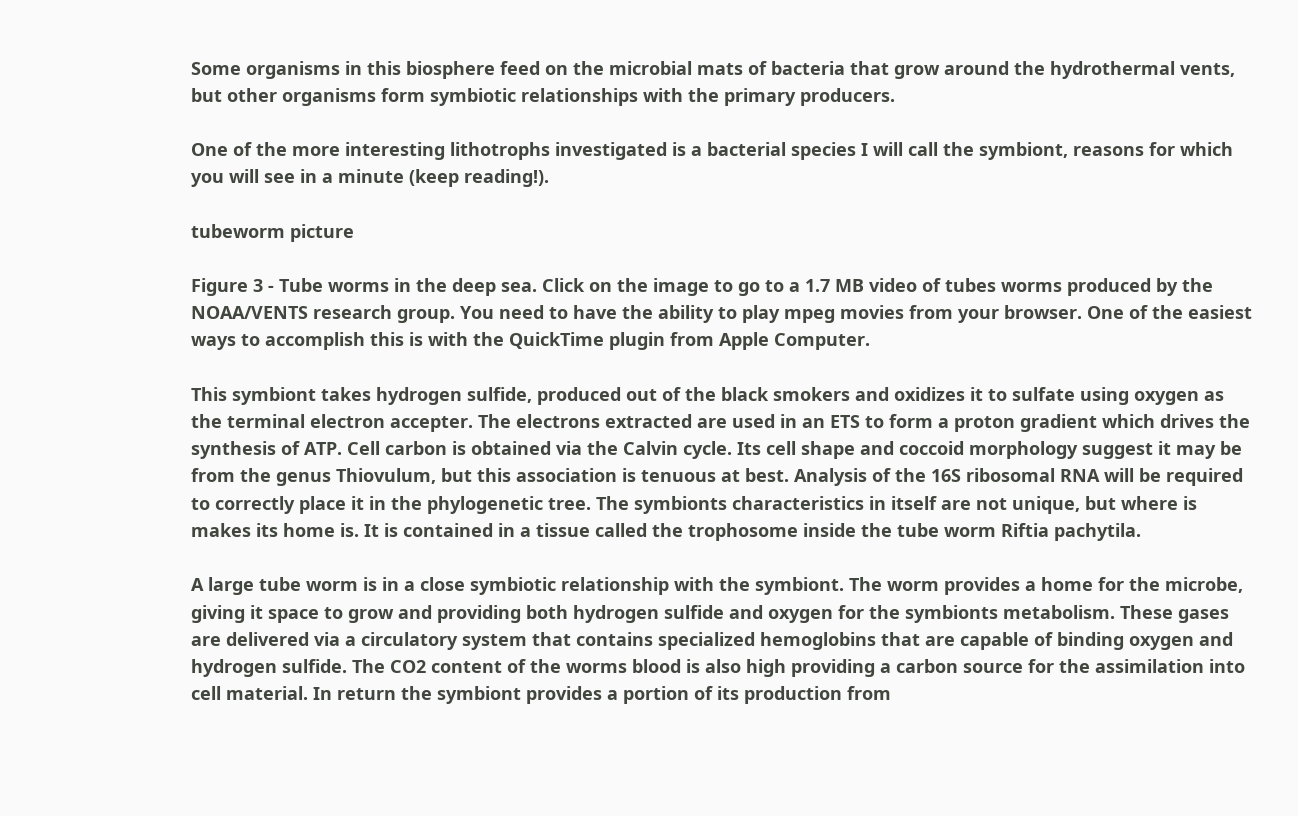Some organisms in this biosphere feed on the microbial mats of bacteria that grow around the hydrothermal vents, but other organisms form symbiotic relationships with the primary producers.

One of the more interesting lithotrophs investigated is a bacterial species I will call the symbiont, reasons for which you will see in a minute (keep reading!).

tubeworm picture

Figure 3 - Tube worms in the deep sea. Click on the image to go to a 1.7 MB video of tubes worms produced by the NOAA/VENTS research group. You need to have the ability to play mpeg movies from your browser. One of the easiest ways to accomplish this is with the QuickTime plugin from Apple Computer.

This symbiont takes hydrogen sulfide, produced out of the black smokers and oxidizes it to sulfate using oxygen as the terminal electron accepter. The electrons extracted are used in an ETS to form a proton gradient which drives the synthesis of ATP. Cell carbon is obtained via the Calvin cycle. Its cell shape and coccoid morphology suggest it may be from the genus Thiovulum, but this association is tenuous at best. Analysis of the 16S ribosomal RNA will be required to correctly place it in the phylogenetic tree. The symbionts characteristics in itself are not unique, but where is makes its home is. It is contained in a tissue called the trophosome inside the tube worm Riftia pachytila.

A large tube worm is in a close symbiotic relationship with the symbiont. The worm provides a home for the microbe, giving it space to grow and providing both hydrogen sulfide and oxygen for the symbionts metabolism. These gases are delivered via a circulatory system that contains specialized hemoglobins that are capable of binding oxygen and hydrogen sulfide. The CO2 content of the worms blood is also high providing a carbon source for the assimilation into cell material. In return the symbiont provides a portion of its production from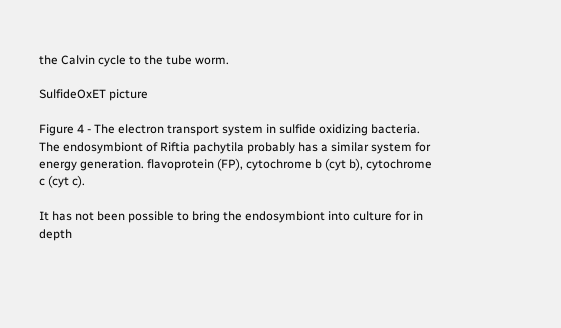the Calvin cycle to the tube worm.

SulfideOxET picture

Figure 4 - The electron transport system in sulfide oxidizing bacteria. The endosymbiont of Riftia pachytila probably has a similar system for energy generation. flavoprotein (FP), cytochrome b (cyt b), cytochrome c (cyt c).

It has not been possible to bring the endosymbiont into culture for in depth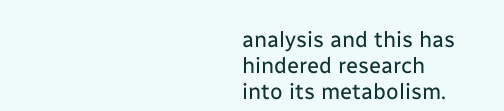analysis and this has hindered research into its metabolism.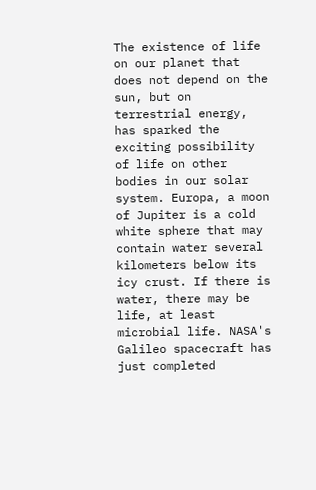The existence of life on our planet that does not depend on the sun, but on terrestrial energy, has sparked the exciting possibility of life on other bodies in our solar system. Europa, a moon of Jupiter is a cold white sphere that may contain water several kilometers below its icy crust. If there is water, there may be life, at least microbial life. NASA's Galileo spacecraft has just completed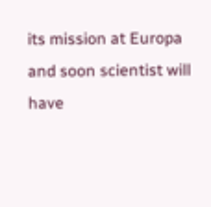its mission at Europa and soon scientist will have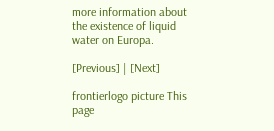more information about the existence of liquid water on Europa.

[Previous] | [Next]

frontierlogo picture This page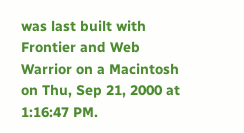was last built with Frontier and Web Warrior on a Macintosh on Thu, Sep 21, 2000 at 1:16:47 PM.